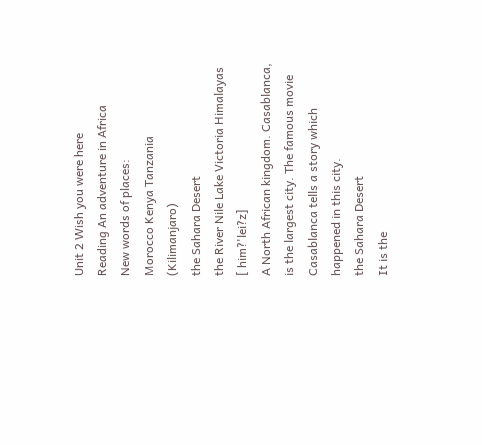Unit 2 Wish you were here
Reading An adventure in Africa
New words of places:
Morocco Kenya Tanzania (Kilimanjaro)
the Sahara Desert
the River Nile Lake Victoria Himalayas
[ him?'lei?z]
A North African kingdom. Casablanca, is the largest city. The famous movie Casablanca tells a story which happened in this city.
the Sahara Desert
It is the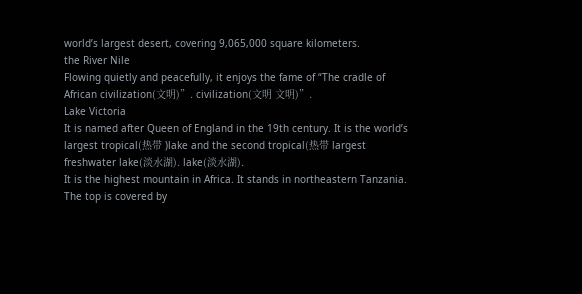world’s largest desert, covering 9,065,000 square kilometers.
the River Nile
Flowing quietly and peacefully, it enjoys the fame of “The cradle of African civilization(文明)”. civilization(文明 文明)”.
Lake Victoria
It is named after Queen of England in the 19th century. It is the world’s largest tropical(热带 )lake and the second tropical(热带 largest freshwater lake(淡水湖). lake(淡水湖).
It is the highest mountain in Africa. It stands in northeastern Tanzania. The top is covered by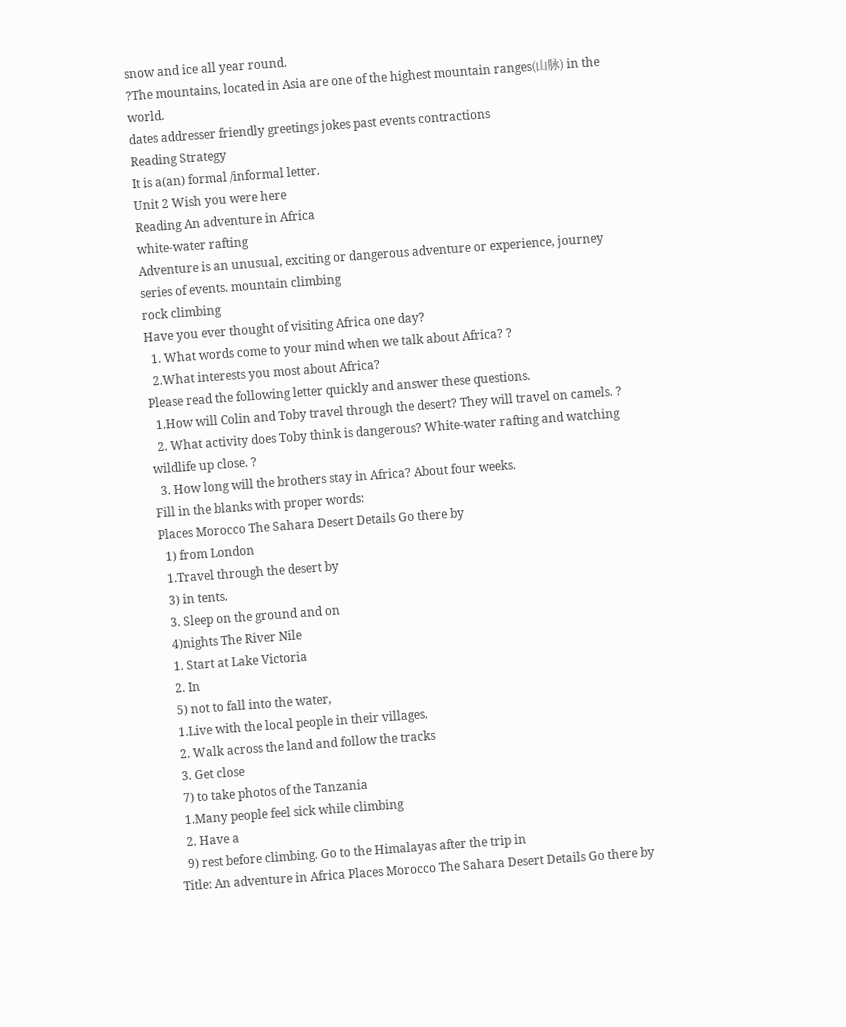snow and ice all year round.
?The mountains, located in Asia are one of the highest mountain ranges(山脉) in the world.
dates addresser friendly greetings jokes past events contractions
Reading Strategy
It is a(an) formal /informal letter.
Unit 2 Wish you were here
Reading An adventure in Africa
white-water rafting
Adventure is an unusual, exciting or dangerous adventure or experience, journey series of events. mountain climbing
rock climbing
Have you ever thought of visiting Africa one day?
  1. What words come to your mind when we talk about Africa? ?
  2.What interests you most about Africa?
Please read the following letter quickly and answer these questions.
  1.How will Colin and Toby travel through the desert? They will travel on camels. ?
  2. What activity does Toby think is dangerous? White-water rafting and watching wildlife up close. ?
  3. How long will the brothers stay in Africa? About four weeks.
Fill in the blanks with proper words:
Places Morocco The Sahara Desert Details Go there by
  1) from London
  1.Travel through the desert by
  3) in tents.
  3. Sleep on the ground and on
  4)nights The River Nile
  1. Start at Lake Victoria
  2. In
  5) not to fall into the water,
  1.Live with the local people in their villages.
  2. Walk across the land and follow the tracks
  3. Get close
  7) to take photos of the Tanzania
  1.Many people feel sick while climbing
  2. Have a
  9) rest before climbing. Go to the Himalayas after the trip in
Title: An adventure in Africa Places Morocco The Sahara Desert Details Go there by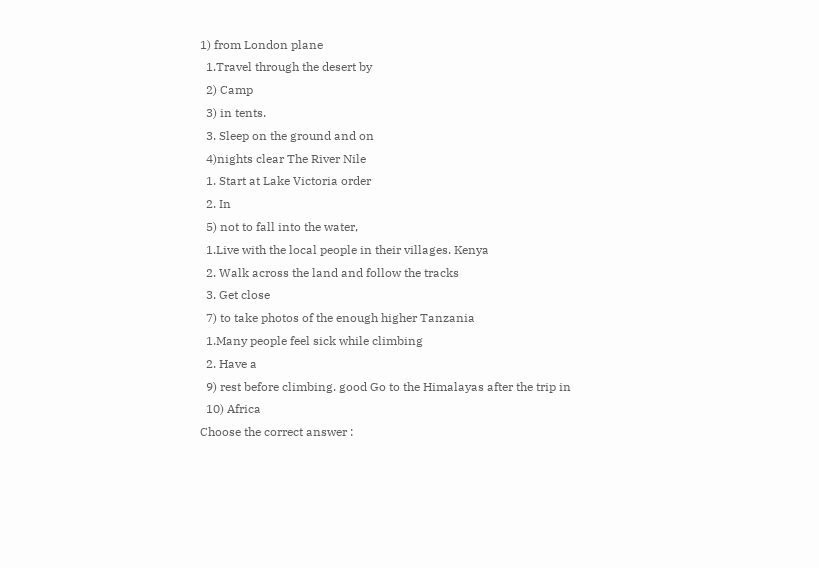1) from London plane
  1.Travel through the desert by
  2) Camp
  3) in tents.
  3. Sleep on the ground and on
  4)nights clear The River Nile
  1. Start at Lake Victoria order
  2. In
  5) not to fall into the water,
  1.Live with the local people in their villages. Kenya
  2. Walk across the land and follow the tracks
  3. Get close
  7) to take photos of the enough higher Tanzania
  1.Many people feel sick while climbing
  2. Have a
  9) rest before climbing. good Go to the Himalayas after the trip in
  10) Africa
Choose the correct answer :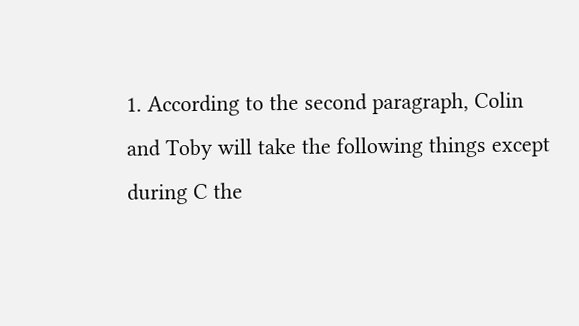1. According to the second paragraph, Colin and Toby will take the following things except during C the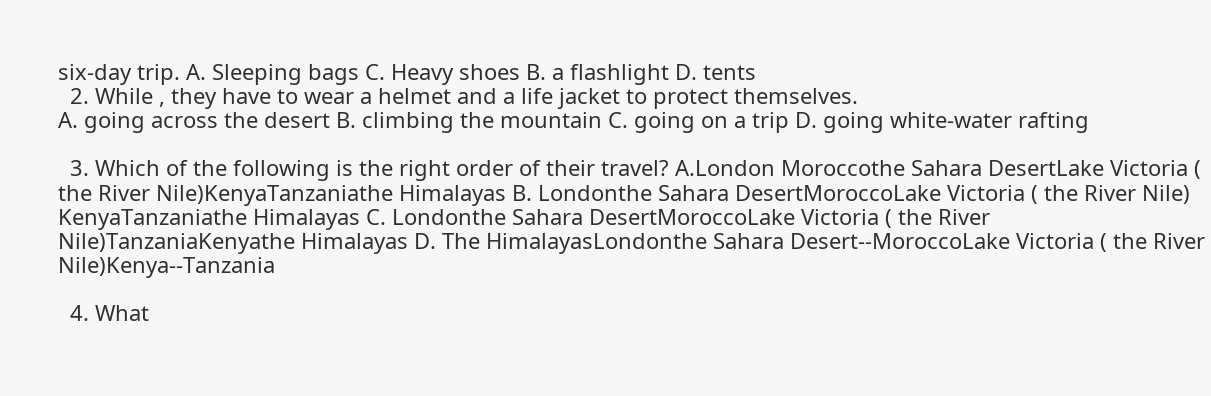six-day trip. A. Sleeping bags C. Heavy shoes B. a flashlight D. tents
  2. While , they have to wear a helmet and a life jacket to protect themselves.
A. going across the desert B. climbing the mountain C. going on a trip D. going white-water rafting

  3. Which of the following is the right order of their travel? A.London Moroccothe Sahara DesertLake Victoria ( the River Nile)KenyaTanzaniathe Himalayas B. Londonthe Sahara DesertMoroccoLake Victoria ( the River Nile) KenyaTanzaniathe Himalayas C. Londonthe Sahara DesertMoroccoLake Victoria ( the River Nile)TanzaniaKenyathe Himalayas D. The HimalayasLondonthe Sahara Desert--MoroccoLake Victoria ( the River Nile)Kenya--Tanzania

  4. What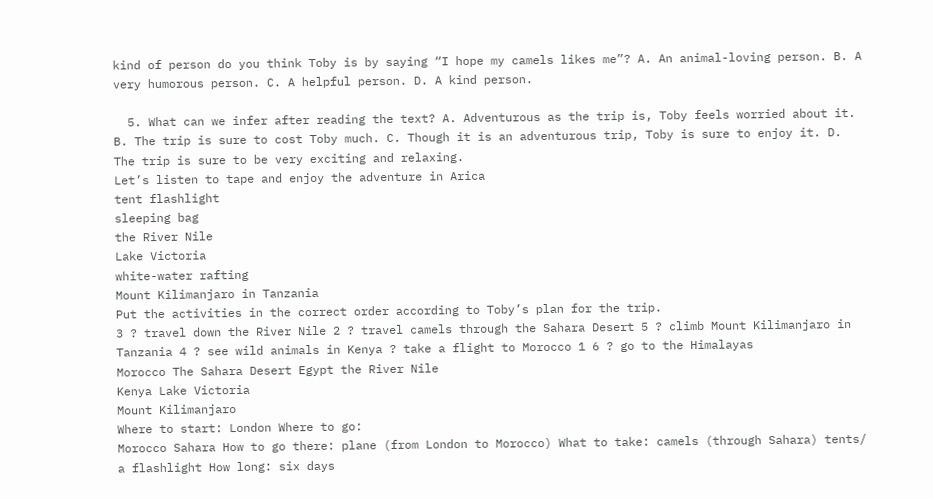kind of person do you think Toby is by saying “I hope my camels likes me”? A. An animal-loving person. B. A very humorous person. C. A helpful person. D. A kind person.

  5. What can we infer after reading the text? A. Adventurous as the trip is, Toby feels worried about it. B. The trip is sure to cost Toby much. C. Though it is an adventurous trip, Toby is sure to enjoy it. D. The trip is sure to be very exciting and relaxing.
Let’s listen to tape and enjoy the adventure in Arica
tent flashlight
sleeping bag
the River Nile
Lake Victoria
white-water rafting
Mount Kilimanjaro in Tanzania
Put the activities in the correct order according to Toby’s plan for the trip.
3 ? travel down the River Nile 2 ? travel camels through the Sahara Desert 5 ? climb Mount Kilimanjaro in Tanzania 4 ? see wild animals in Kenya ? take a flight to Morocco 1 6 ? go to the Himalayas
Morocco The Sahara Desert Egypt the River Nile
Kenya Lake Victoria
Mount Kilimanjaro
Where to start: London Where to go:
Morocco Sahara How to go there: plane (from London to Morocco) What to take: camels (through Sahara) tents/ a flashlight How long: six days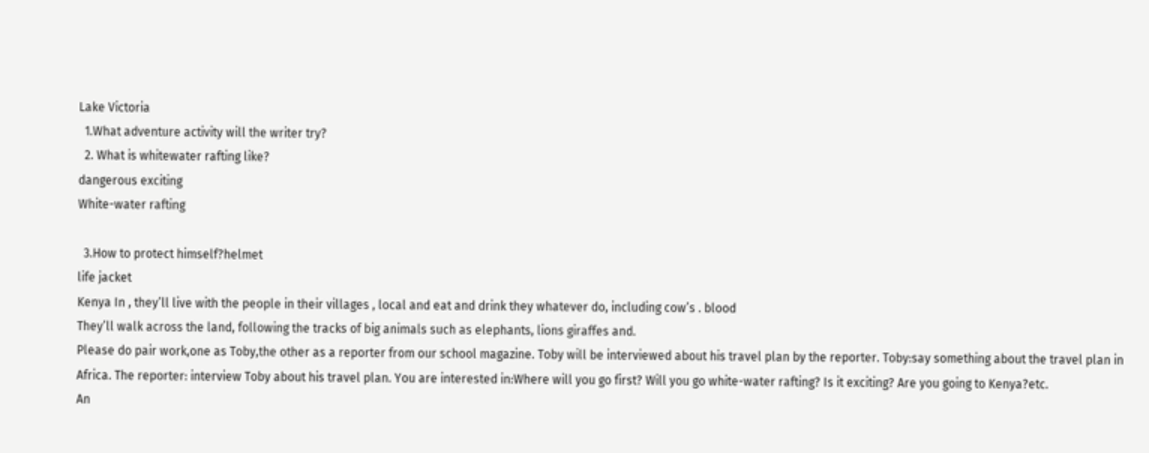Lake Victoria
  1.What adventure activity will the writer try?
  2. What is whitewater rafting like?
dangerous exciting
White-water rafting

  3.How to protect himself?helmet
life jacket
Kenya In , they’ll live with the people in their villages , local and eat and drink they whatever do, including cow’s . blood
They’ll walk across the land, following the tracks of big animals such as elephants, lions giraffes and.
Please do pair work,one as Toby,the other as a reporter from our school magazine. Toby will be interviewed about his travel plan by the reporter. Toby:say something about the travel plan in Africa. The reporter: interview Toby about his travel plan. You are interested in:Where will you go first? Will you go white-water rafting? Is it exciting? Are you going to Kenya?etc.
An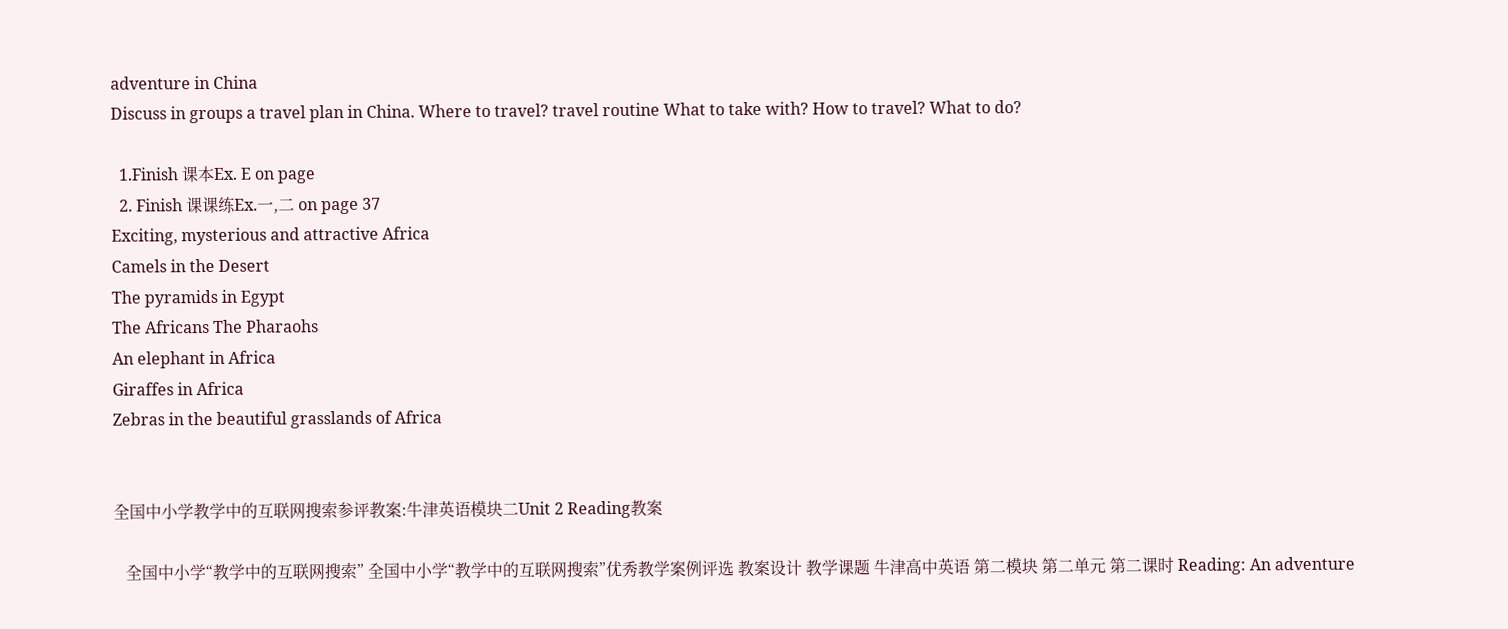adventure in China
Discuss in groups a travel plan in China. Where to travel? travel routine What to take with? How to travel? What to do?

  1.Finish 课本Ex. E on page
  2. Finish 课课练Ex.一,二 on page 37
Exciting, mysterious and attractive Africa
Camels in the Desert
The pyramids in Egypt
The Africans The Pharaohs
An elephant in Africa
Giraffes in Africa
Zebras in the beautiful grasslands of Africa


全国中小学教学中的互联网搜索参评教案:牛津英语模块二Unit 2 Reading教案

   全国中小学“教学中的互联网搜索” 全国中小学“教学中的互联网搜索”优秀教学案例评选 教案设计 教学课题 牛津高中英语 第二模块 第二单元 第二课时 Reading: An adventure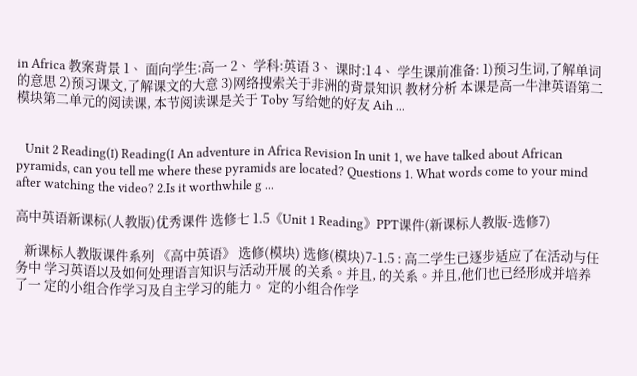in Africa 教案背景 1、 面向学生:高一 2、 学科:英语 3、 课时:1 4、 学生课前准备: 1)预习生词,了解单词的意思 2)预习课文,了解课文的大意 3)网络搜索关于非洲的背景知识 教材分析 本课是高一牛津英语第二模块第二单元的阅读课, 本节阅读课是关于 Toby 写给她的好友 Aih ...


   Unit 2 Reading(Ⅰ) Reading(Ⅰ An adventure in Africa Revision In unit 1, we have talked about African pyramids, can you tell me where these pyramids are located? Questions 1. What words come to your mind after watching the video? 2.Is it worthwhile g ...

高中英语新课标(人教版)优秀课件 选修七 1.5《Unit 1 Reading》PPT课件(新课标人教版-选修7)

   新课标人教版课件系列 《高中英语》 选修(模块) 选修(模块)7-1.5 : 高二学生已逐步适应了在活动与任务中 学习英语以及如何处理语言知识与活动开展 的关系。并且, 的关系。并且,他们也已经形成并培养了一 定的小组合作学习及自主学习的能力。 定的小组合作学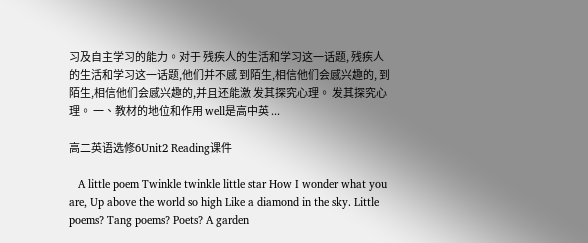习及自主学习的能力。对于 残疾人的生活和学习这一话题, 残疾人的生活和学习这一话题,他们并不感 到陌生,相信他们会感兴趣的, 到陌生,相信他们会感兴趣的,并且还能激 发其探究心理。 发其探究心理。 一、教材的地位和作用 well是高中英 ...

高二英语选修6Unit2 Reading课件

   A little poem Twinkle twinkle little star How I wonder what you are, Up above the world so high Like a diamond in the sky. Little poems? Tang poems? Poets? A garden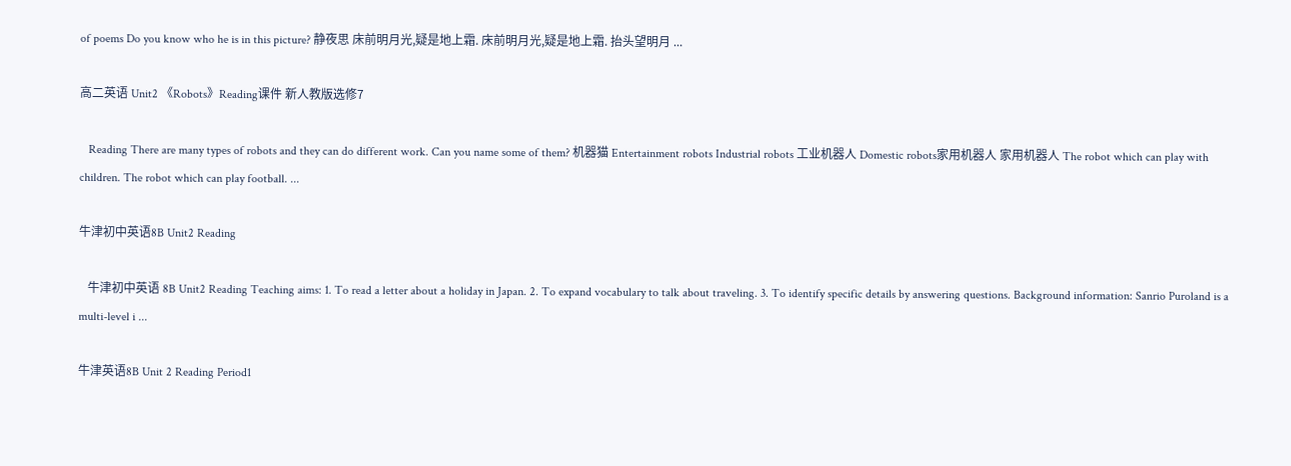of poems Do you know who he is in this picture? 静夜思 床前明月光,疑是地上霜. 床前明月光,疑是地上霜. 抬头望明月 ...

高二英语 Unit2 《Robots》Reading课件 新人教版选修7

   Reading There are many types of robots and they can do different work. Can you name some of them? 机器猫 Entertainment robots Industrial robots 工业机器人 Domestic robots家用机器人 家用机器人 The robot which can play with children. The robot which can play football. ...

牛津初中英语8B Unit2 Reading

   牛津初中英语 8B Unit2 Reading Teaching aims: 1. To read a letter about a holiday in Japan. 2. To expand vocabulary to talk about traveling. 3. To identify specific details by answering questions. Background information: Sanrio Puroland is a multi-level i ...

牛津英语8B Unit 2 Reading Period1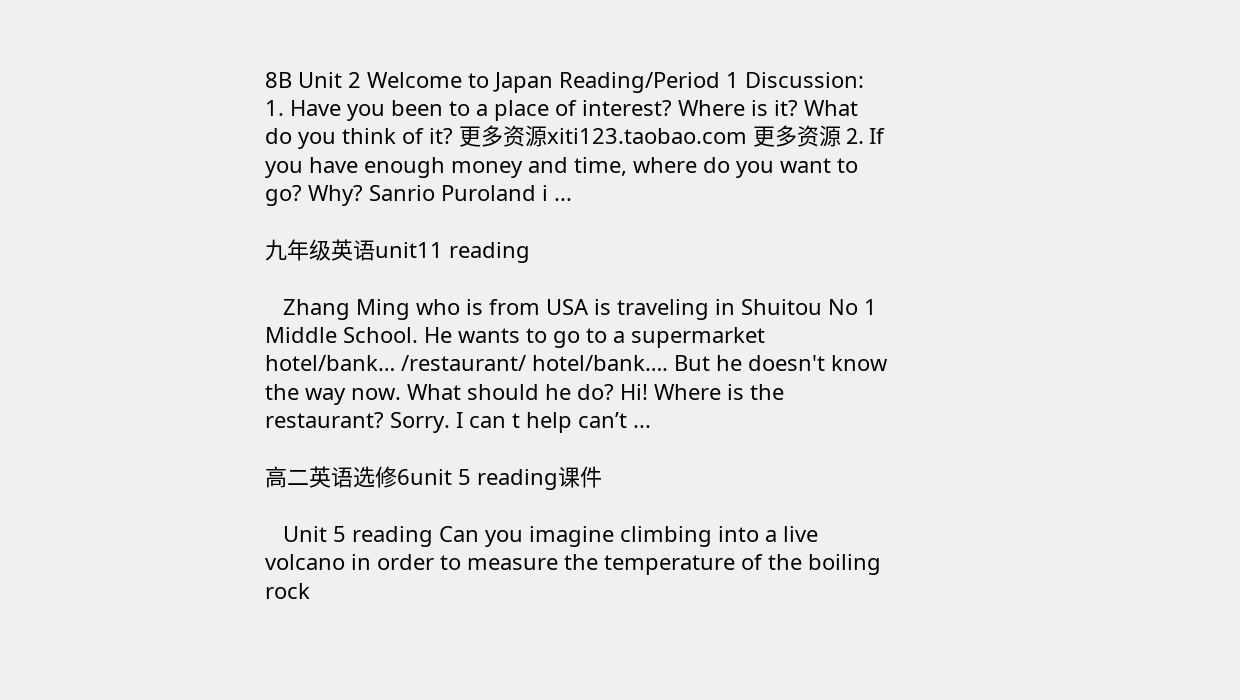8B Unit 2 Welcome to Japan Reading/Period 1 Discussion: 1. Have you been to a place of interest? Where is it? What do you think of it? 更多资源xiti123.taobao.com 更多资源 2. If you have enough money and time, where do you want to go? Why? Sanrio Puroland i ...

九年级英语unit11 reading

   Zhang Ming who is from USA is traveling in Shuitou No 1 Middle School. He wants to go to a supermarket hotel/bank… /restaurant/ hotel/bank…. But he doesn't know the way now. What should he do? Hi! Where is the restaurant? Sorry. I can t help can’t ...

高二英语选修6unit 5 reading课件

   Unit 5 reading Can you imagine climbing into a live volcano in order to measure the temperature of the boiling rock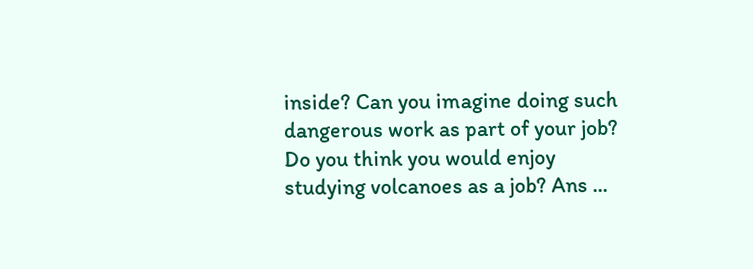inside? Can you imagine doing such dangerous work as part of your job? Do you think you would enjoy studying volcanoes as a job? Ans ...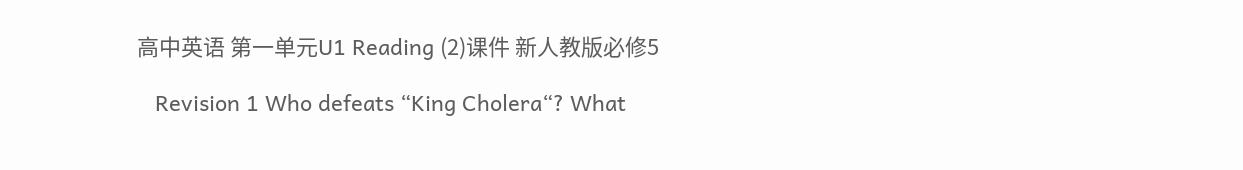高中英语 第一单元U1 Reading (2)课件 新人教版必修5

   Revision 1 Who defeats “King Cholera“? What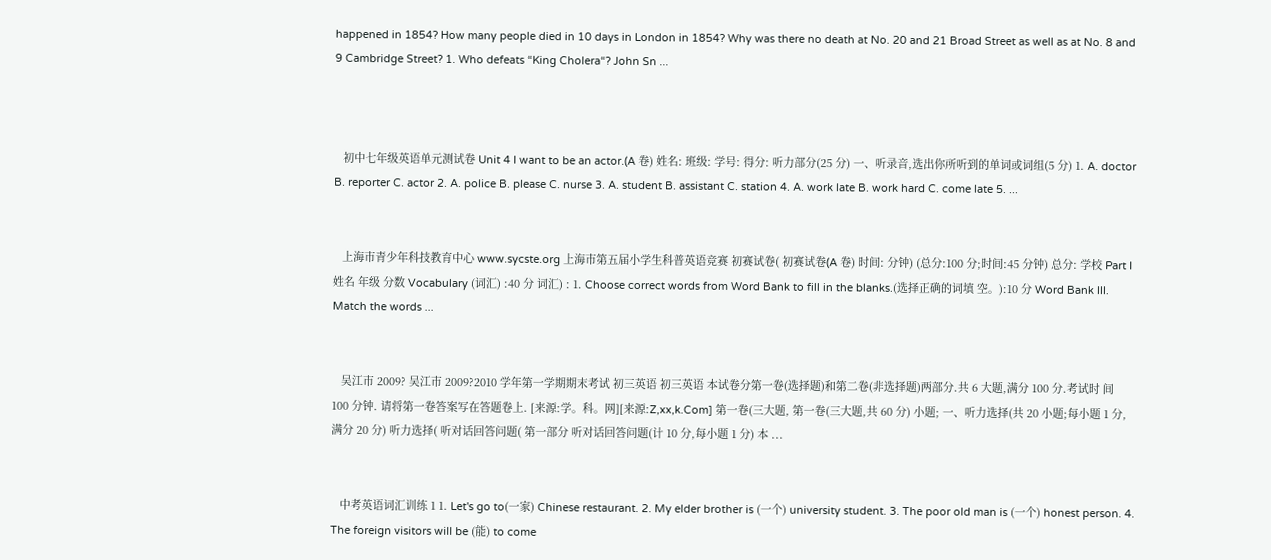happened in 1854? How many people died in 10 days in London in 1854? Why was there no death at No. 20 and 21 Broad Street as well as at No. 8 and 9 Cambridge Street? 1. Who defeats “King Cholera“? John Sn ...



   初中七年级英语单元测试卷 Unit 4 I want to be an actor.(A 卷) 姓名: 班级: 学号: 得分: 听力部分(25 分) 一、听录音,选出你所听到的单词或词组(5 分) 1. A. doctor B. reporter C. actor 2. A. police B. please C. nurse 3. A. student B. assistant C. station 4. A. work late B. work hard C. come late 5. ...


   上海市青少年科技教育中心 www.sycste.org 上海市第五届小学生科普英语竞赛 初赛试卷( 初赛试卷(A 卷) 时间: 分钟) (总分:100 分;时间:45 分钟) 总分: 学校 Part I 姓名 年级 分数 Vocabulary (词汇) :40 分 词汇) : 1. Choose correct words from Word Bank to fill in the blanks.(选择正确的词填 空。):10 分 Word Bank III. Match the words ...


   吴江市 2009? 吴江市 2009?2010 学年第一学期期末考试 初三英语 初三英语 本试卷分第一卷(选择题)和第二卷(非选择题)两部分.共 6 大题,满分 100 分.考试时 间 100 分钟. 请将第一卷答案写在答题卷上. [来源:学。科。网][来源:Z,xx,k.Com] 第一卷(三大题, 第一卷(三大题,共 60 分) 小题; 一、听力选择(共 20 小题;每小题 1 分,满分 20 分) 听力选择( 听对话回答问题( 第一部分 听对话回答问题(计 10 分,每小题 1 分) 本 ...


   中考英语词汇训练 1 1. Let's go to(一家) Chinese restaurant. 2. My elder brother is (一个) university student. 3. The poor old man is (一个) honest person. 4. The foreign visitors will be (能) to come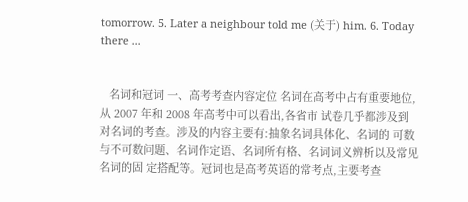tomorrow. 5. Later a neighbour told me (关于) him. 6. Today there ...


   名词和冠词 一、高考考查内容定位 名词在高考中占有重要地位,从 2007 年和 2008 年高考中可以看出,各省市 试卷几乎都涉及到对名词的考查。涉及的内容主要有:抽象名词具体化、名词的 可数与不可数问题、名词作定语、名词所有格、名词词义辨析以及常见名词的固 定搭配等。冠词也是高考英语的常考点,主要考查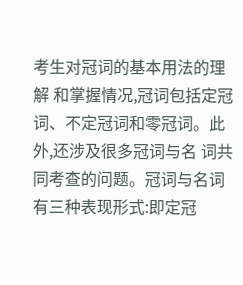考生对冠词的基本用法的理解 和掌握情况,冠词包括定冠词、不定冠词和零冠词。此外,还涉及很多冠词与名 词共同考查的问题。冠词与名词有三种表现形式:即定冠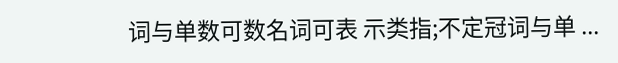词与单数可数名词可表 示类指;不定冠词与单 ...